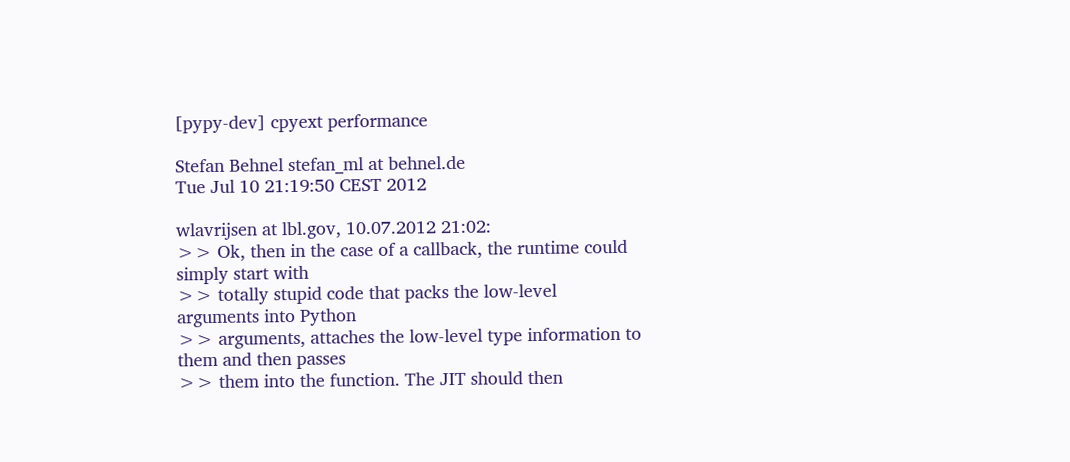[pypy-dev] cpyext performance

Stefan Behnel stefan_ml at behnel.de
Tue Jul 10 21:19:50 CEST 2012

wlavrijsen at lbl.gov, 10.07.2012 21:02:
>> Ok, then in the case of a callback, the runtime could simply start with
>> totally stupid code that packs the low-level arguments into Python
>> arguments, attaches the low-level type information to them and then passes
>> them into the function. The JIT should then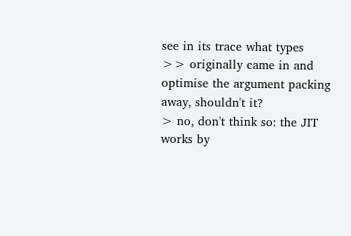see in its trace what types
>> originally came in and optimise the argument packing away, shouldn't it?
> no, don't think so: the JIT works by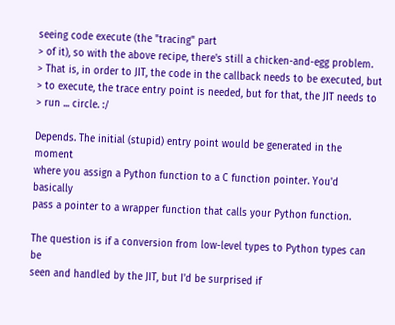seeing code execute (the "tracing" part
> of it), so with the above recipe, there's still a chicken-and-egg problem.
> That is, in order to JIT, the code in the callback needs to be executed, but
> to execute, the trace entry point is needed, but for that, the JIT needs to
> run ... circle. :/

Depends. The initial (stupid) entry point would be generated in the moment
where you assign a Python function to a C function pointer. You'd basically
pass a pointer to a wrapper function that calls your Python function.

The question is if a conversion from low-level types to Python types can be
seen and handled by the JIT, but I'd be surprised if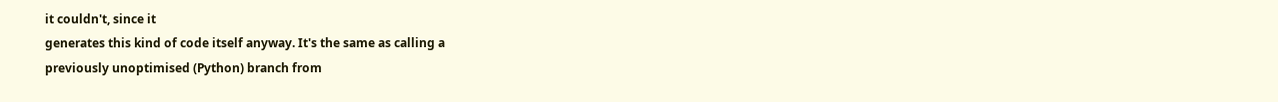it couldn't, since it
generates this kind of code itself anyway. It's the same as calling a
previously unoptimised (Python) branch from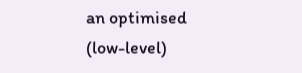an optimised (low-level)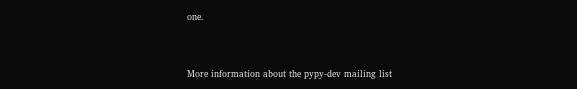one.


More information about the pypy-dev mailing list